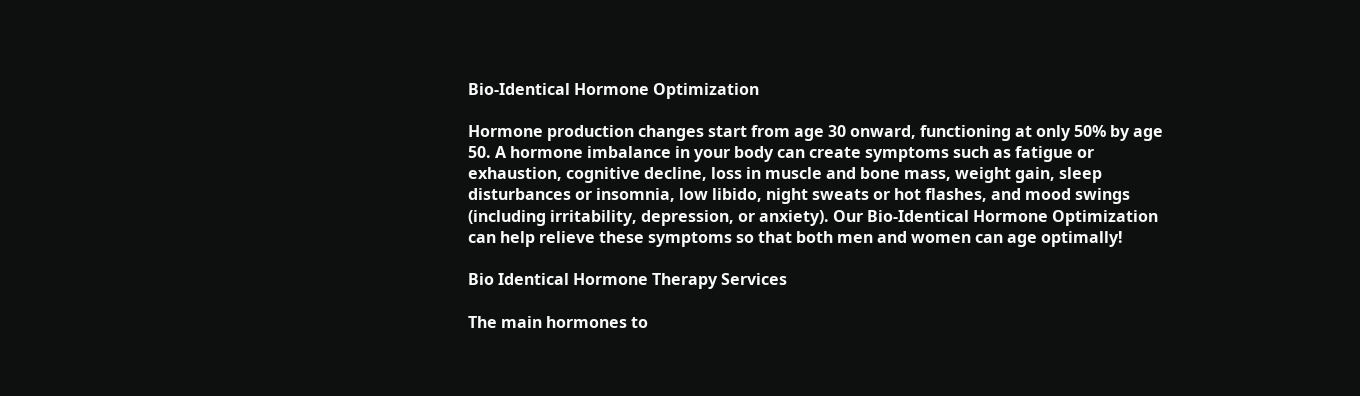Bio-Identical Hormone Optimization

Hormone production changes start from age 30 onward, functioning at only 50% by age 50. A hormone imbalance in your body can create symptoms such as fatigue or exhaustion, cognitive decline, loss in muscle and bone mass, weight gain, sleep disturbances or insomnia, low libido, night sweats or hot flashes, and mood swings (including irritability, depression, or anxiety). Our Bio-Identical Hormone Optimization can help relieve these symptoms so that both men and women can age optimally!

Bio Identical Hormone Therapy Services

The main hormones to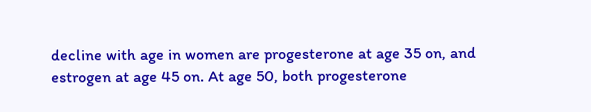decline with age in women are progesterone at age 35 on, and estrogen at age 45 on. At age 50, both progesterone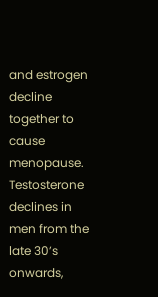and estrogen decline together to cause menopause. Testosterone declines in men from the late 30’s onwards,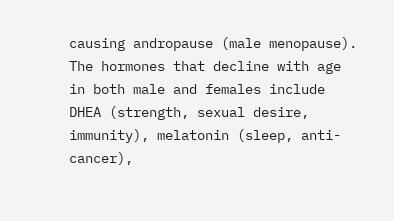causing andropause (male menopause). The hormones that decline with age in both male and females include DHEA (strength, sexual desire, immunity), melatonin (sleep, anti-cancer),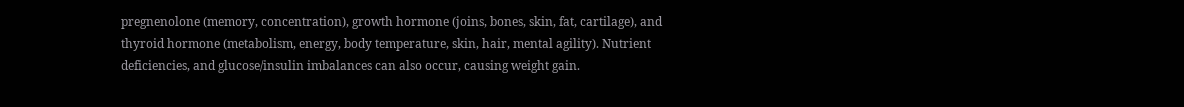pregnenolone (memory, concentration), growth hormone (joins, bones, skin, fat, cartilage), and thyroid hormone (metabolism, energy, body temperature, skin, hair, mental agility). Nutrient deficiencies, and glucose/insulin imbalances can also occur, causing weight gain.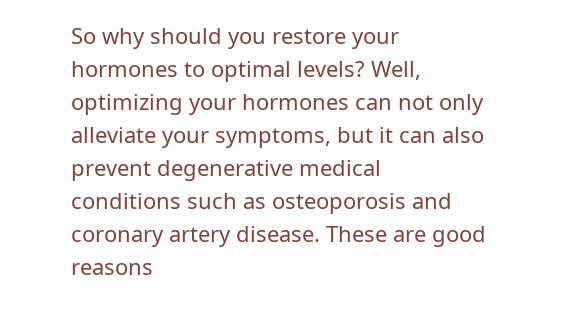So why should you restore your hormones to optimal levels? Well, optimizing your hormones can not only alleviate your symptoms, but it can also prevent degenerative medical conditions such as osteoporosis and coronary artery disease. These are good reasons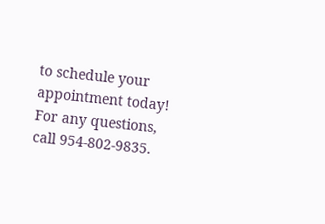to schedule your appointment today! For any questions, call 954-802-9835.